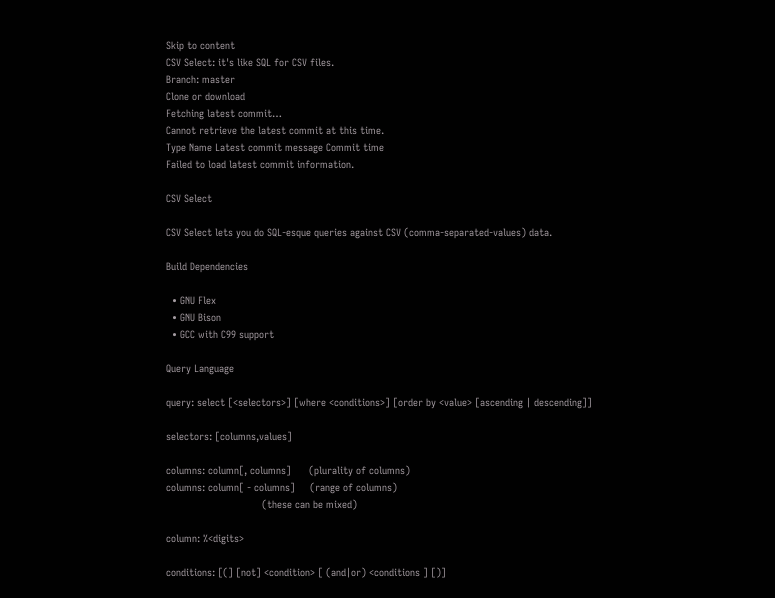Skip to content
CSV Select: it's like SQL for CSV files.
Branch: master
Clone or download
Fetching latest commit…
Cannot retrieve the latest commit at this time.
Type Name Latest commit message Commit time
Failed to load latest commit information.

CSV Select

CSV Select lets you do SQL-esque queries against CSV (comma-separated-values) data.

Build Dependencies

  • GNU Flex
  • GNU Bison
  • GCC with C99 support

Query Language

query: select [<selectors>] [where <conditions>] [order by <value> [ascending | descending]]

selectors: [columns,values]

columns: column[, columns]      (plurality of columns)
columns: column[ - columns]     (range of columns)
                                (these can be mixed)

column: %<digits>

conditions: [(] [not] <condition> [ (and|or) <conditions ] [)]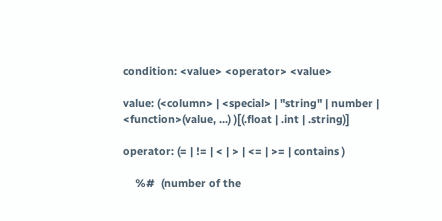condition: <value> <operator> <value>

value: (<column> | <special> | "string" | number | <function>(value, ...) )[(.float | .int | .string)]

operator: (= | != | < | > | <= | >= | contains )

    %#  (number of the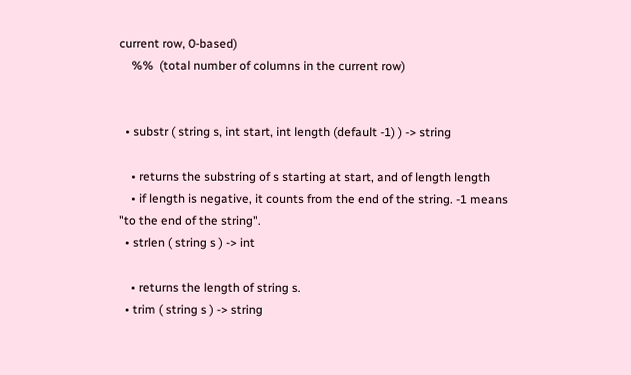current row, 0-based)
    %%  (total number of columns in the current row)


  • substr ( string s, int start, int length (default -1) ) -> string

    • returns the substring of s starting at start, and of length length
    • if length is negative, it counts from the end of the string. -1 means "to the end of the string".
  • strlen ( string s ) -> int

    • returns the length of string s.
  • trim ( string s ) -> string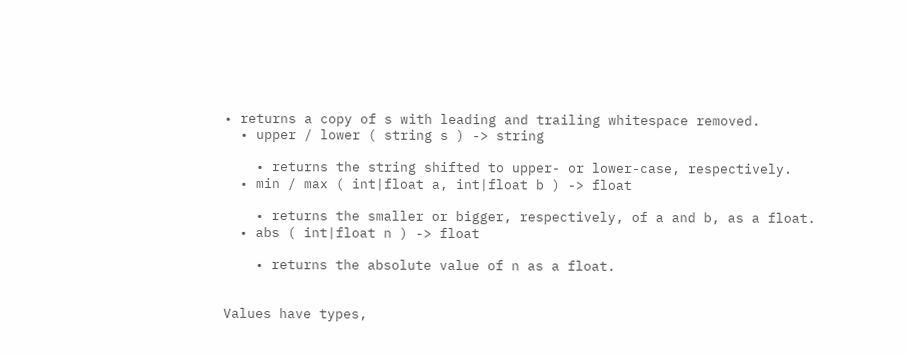• returns a copy of s with leading and trailing whitespace removed.
  • upper / lower ( string s ) -> string

    • returns the string shifted to upper- or lower-case, respectively.
  • min / max ( int|float a, int|float b ) -> float

    • returns the smaller or bigger, respectively, of a and b, as a float.
  • abs ( int|float n ) -> float

    • returns the absolute value of n as a float.


Values have types,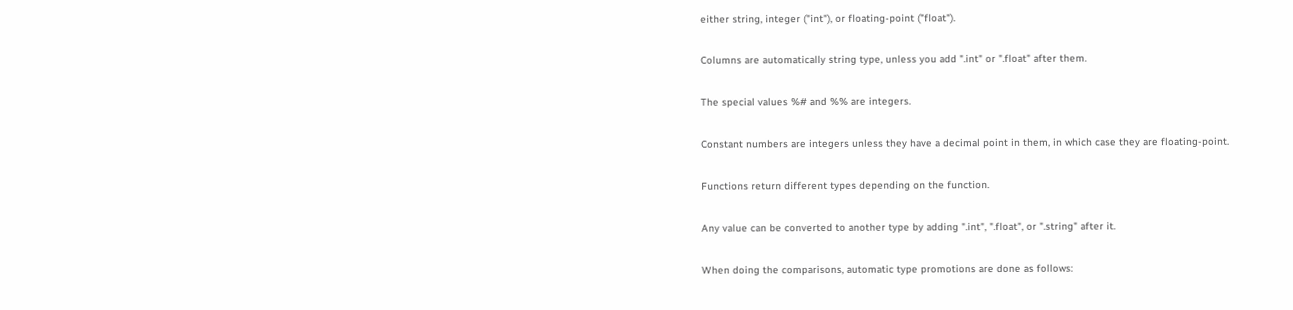either string, integer ("int"), or floating-point ("float").

Columns are automatically string type, unless you add ".int" or ".float" after them.

The special values %# and %% are integers.

Constant numbers are integers unless they have a decimal point in them, in which case they are floating-point.

Functions return different types depending on the function.

Any value can be converted to another type by adding ".int", ".float", or ".string" after it.

When doing the comparisons, automatic type promotions are done as follows: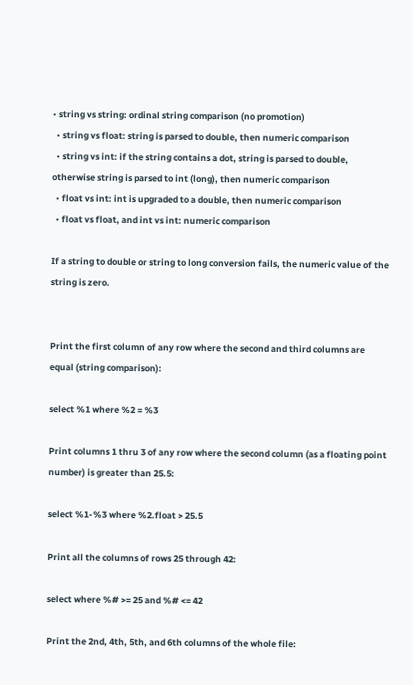• string vs string: ordinal string comparison (no promotion)
  • string vs float: string is parsed to double, then numeric comparison
  • string vs int: if the string contains a dot, string is parsed to double, otherwise string is parsed to int (long), then numeric comparison
  • float vs int: int is upgraded to a double, then numeric comparison
  • float vs float, and int vs int: numeric comparison

If a string to double or string to long conversion fails, the numeric value of the string is zero.


Print the first column of any row where the second and third columns are equal (string comparison):

select %1 where %2 = %3

Print columns 1 thru 3 of any row where the second column (as a floating point number) is greater than 25.5:

select %1-%3 where %2.float > 25.5

Print all the columns of rows 25 through 42:

select where %# >= 25 and %# <= 42

Print the 2nd, 4th, 5th, and 6th columns of the whole file: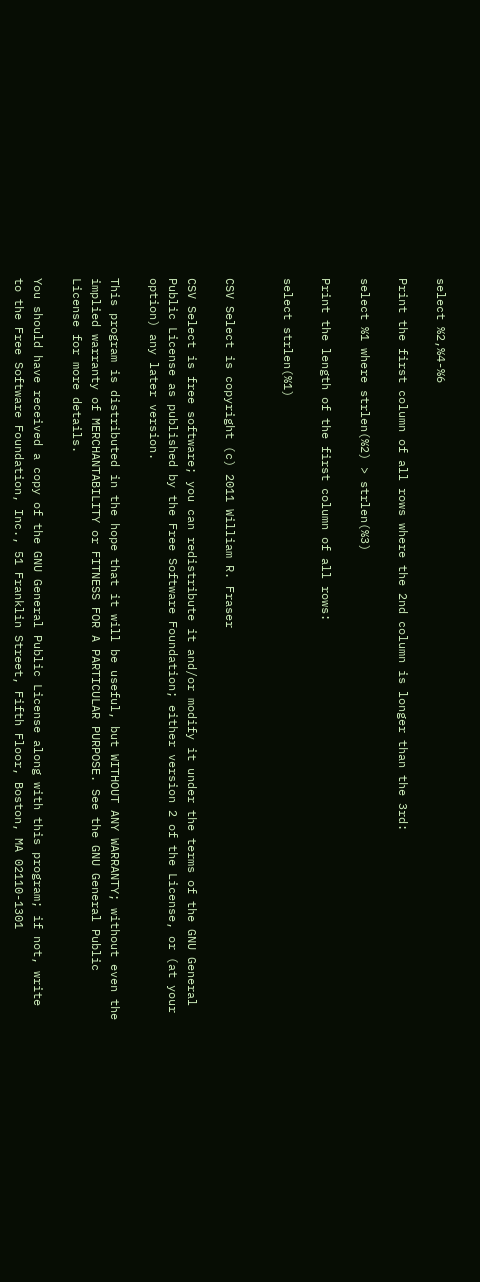select %2,%4-%6

Print the first column of all rows where the 2nd column is longer than the 3rd:

select %1 where strlen(%2) > strlen(%3)

Print the length of the first column of all rows:

select strlen(%1)


CSV Select is copyright (c) 2011 William R. Fraser

CSV Select is free software; you can redistribute it and/or modify it under the terms of the GNU General Public License as published by the Free Software Foundation; either version 2 of the License, or (at your option) any later version.

This program is distributed in the hope that it will be useful, but WITHOUT ANY WARRANTY; without even the implied warranty of MERCHANTABILITY or FITNESS FOR A PARTICULAR PURPOSE. See the GNU General Public License for more details.

You should have received a copy of the GNU General Public License along with this program; if not, write to the Free Software Foundation, Inc., 51 Franklin Street, Fifth Floor, Boston, MA 02110-1301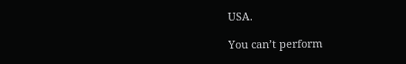USA.

You can’t perform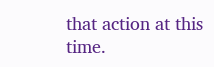that action at this time.